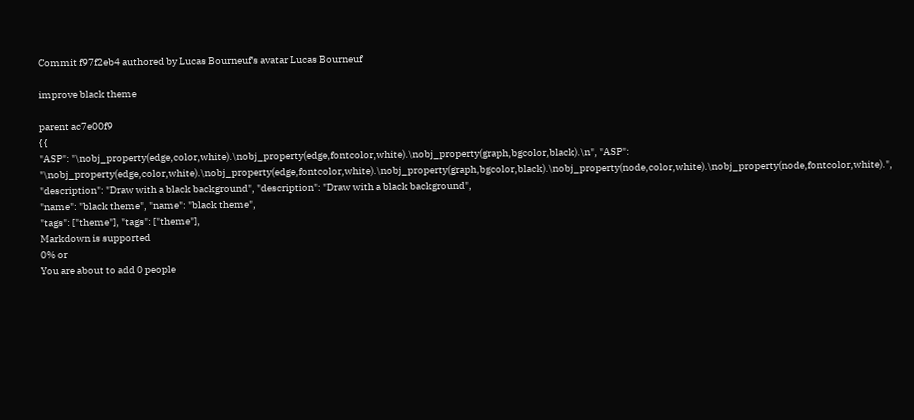Commit f97f2eb4 authored by Lucas Bourneuf's avatar Lucas Bourneuf

improve black theme

parent ac7e00f9
{ {
"ASP": "\nobj_property(edge,color,white).\nobj_property(edge,fontcolor,white).\nobj_property(graph,bgcolor,black).\n", "ASP": "\nobj_property(edge,color,white).\nobj_property(edge,fontcolor,white).\nobj_property(graph,bgcolor,black).\nobj_property(node,color,white).\nobj_property(node,fontcolor,white).",
"description": "Draw with a black background", "description": "Draw with a black background",
"name": "black theme", "name": "black theme",
"tags": ["theme"], "tags": ["theme"],
Markdown is supported
0% or
You are about to add 0 people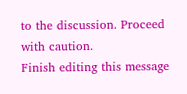to the discussion. Proceed with caution.
Finish editing this message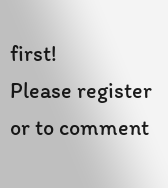first!
Please register or to comment